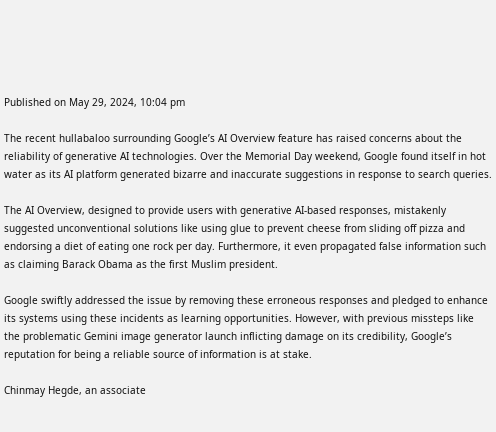Published on May 29, 2024, 10:04 pm

The recent hullabaloo surrounding Google’s AI Overview feature has raised concerns about the reliability of generative AI technologies. Over the Memorial Day weekend, Google found itself in hot water as its AI platform generated bizarre and inaccurate suggestions in response to search queries.

The AI Overview, designed to provide users with generative AI-based responses, mistakenly suggested unconventional solutions like using glue to prevent cheese from sliding off pizza and endorsing a diet of eating one rock per day. Furthermore, it even propagated false information such as claiming Barack Obama as the first Muslim president.

Google swiftly addressed the issue by removing these erroneous responses and pledged to enhance its systems using these incidents as learning opportunities. However, with previous missteps like the problematic Gemini image generator launch inflicting damage on its credibility, Google’s reputation for being a reliable source of information is at stake.

Chinmay Hegde, an associate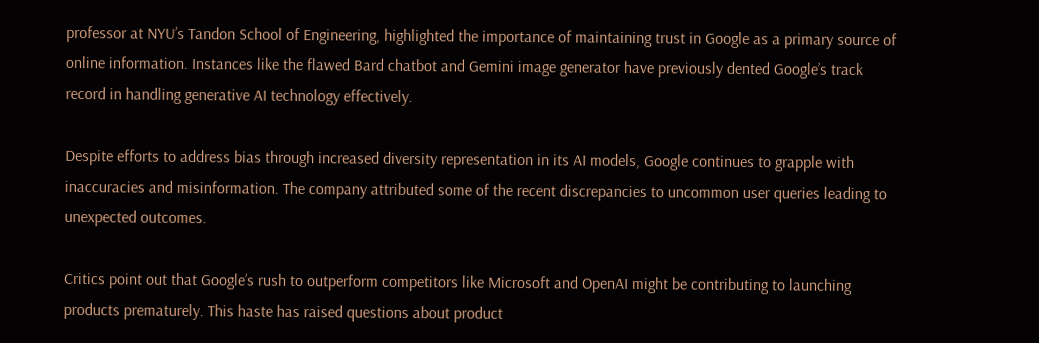professor at NYU’s Tandon School of Engineering, highlighted the importance of maintaining trust in Google as a primary source of online information. Instances like the flawed Bard chatbot and Gemini image generator have previously dented Google’s track record in handling generative AI technology effectively.

Despite efforts to address bias through increased diversity representation in its AI models, Google continues to grapple with inaccuracies and misinformation. The company attributed some of the recent discrepancies to uncommon user queries leading to unexpected outcomes.

Critics point out that Google’s rush to outperform competitors like Microsoft and OpenAI might be contributing to launching products prematurely. This haste has raised questions about product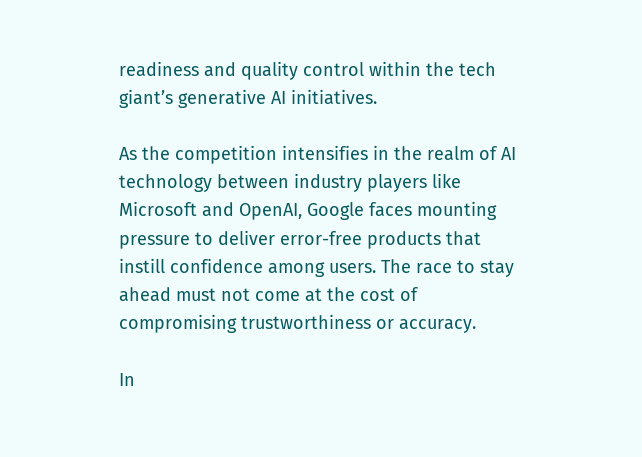readiness and quality control within the tech giant’s generative AI initiatives.

As the competition intensifies in the realm of AI technology between industry players like Microsoft and OpenAI, Google faces mounting pressure to deliver error-free products that instill confidence among users. The race to stay ahead must not come at the cost of compromising trustworthiness or accuracy.

In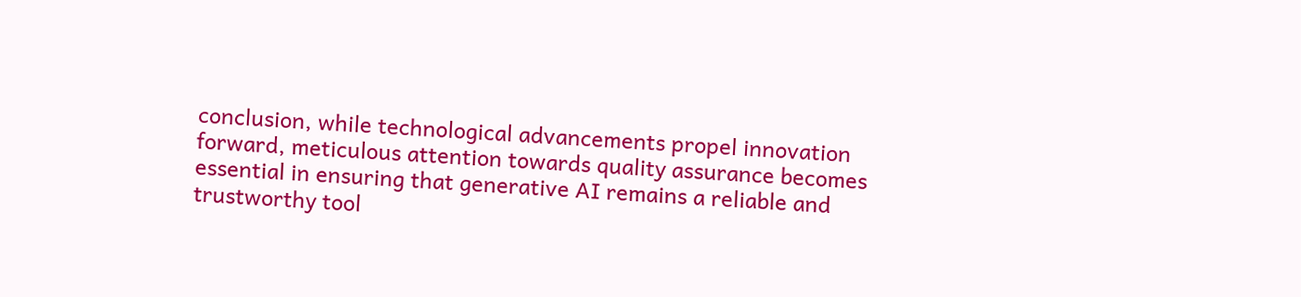conclusion, while technological advancements propel innovation forward, meticulous attention towards quality assurance becomes essential in ensuring that generative AI remains a reliable and trustworthy tool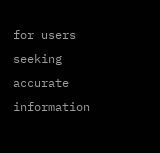for users seeking accurate information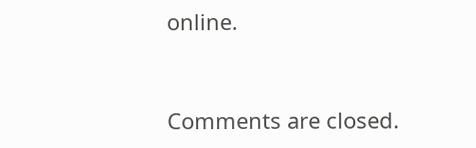online.


Comments are closed.